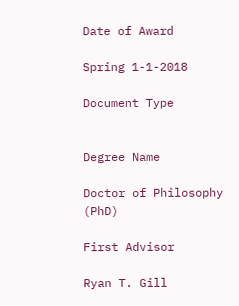Date of Award

Spring 1-1-2018

Document Type


Degree Name

Doctor of Philosophy (PhD)

First Advisor

Ryan T. Gill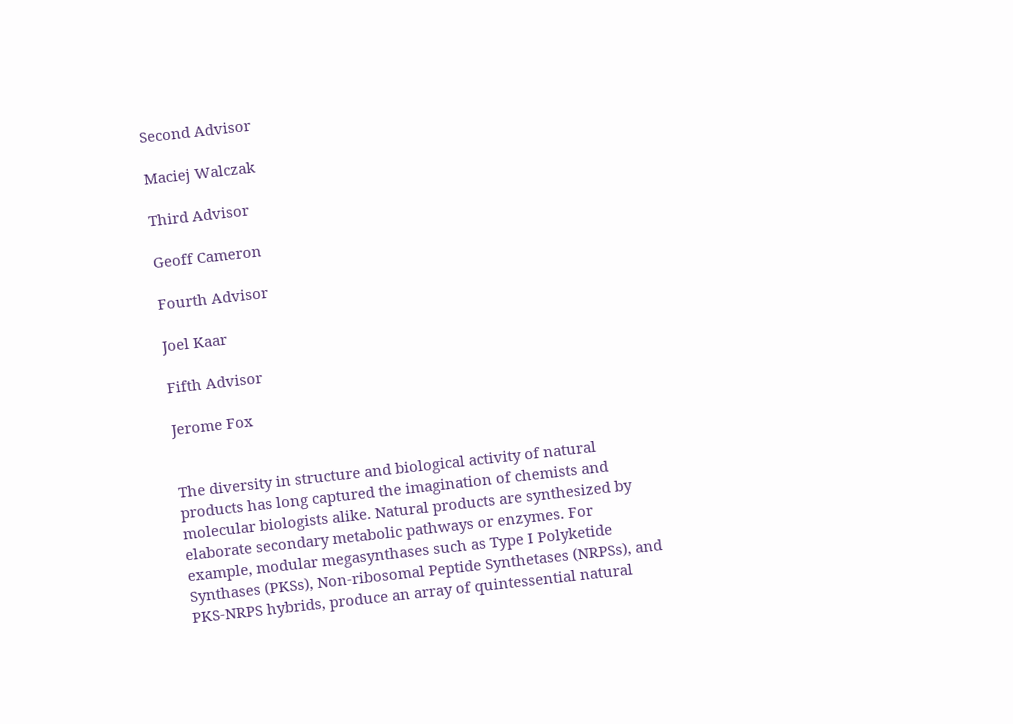Second Advisor

Maciej Walczak

Third Advisor

Geoff Cameron

Fourth Advisor

Joel Kaar

Fifth Advisor

Jerome Fox


The diversity in structure and biological activity of natural products has long captured the imagination of chemists and molecular biologists alike. Natural products are synthesized by elaborate secondary metabolic pathways or enzymes. For example, modular megasynthases such as Type I Polyketide Synthases (PKSs), Non-ribosomal Peptide Synthetases (NRPSs), and PKS-NRPS hybrids, produce an array of quintessential natural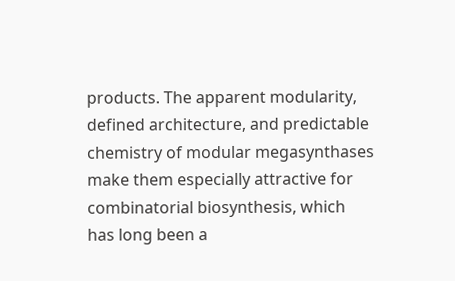products. The apparent modularity, defined architecture, and predictable chemistry of modular megasynthases make them especially attractive for combinatorial biosynthesis, which has long been a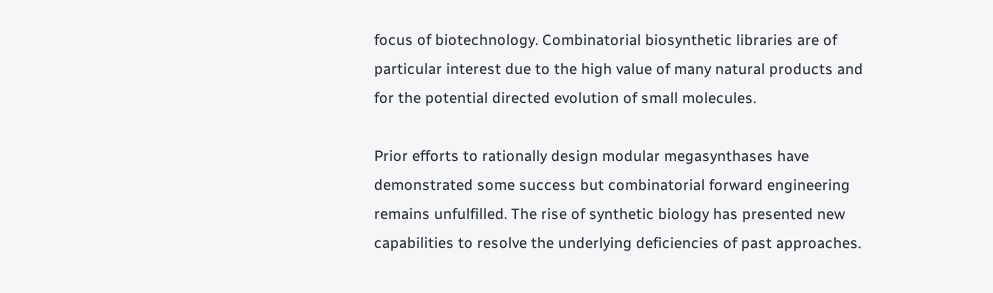focus of biotechnology. Combinatorial biosynthetic libraries are of particular interest due to the high value of many natural products and for the potential directed evolution of small molecules.

Prior efforts to rationally design modular megasynthases have demonstrated some success but combinatorial forward engineering remains unfulfilled. The rise of synthetic biology has presented new capabilities to resolve the underlying deficiencies of past approaches.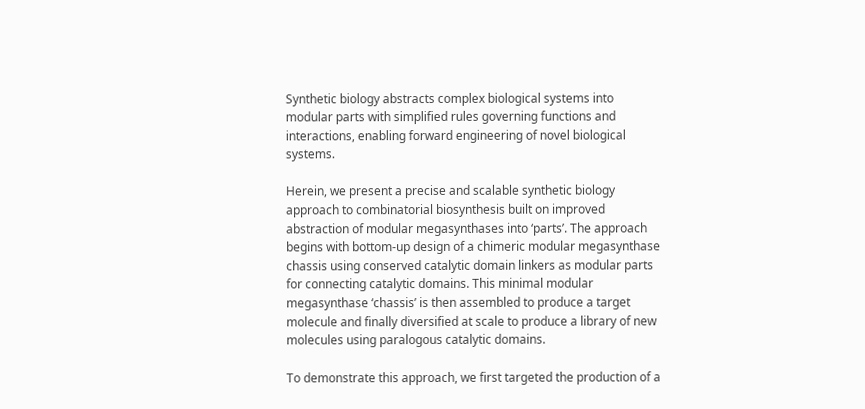Synthetic biology abstracts complex biological systems into modular parts with simplified rules governing functions and interactions, enabling forward engineering of novel biological systems.

Herein, we present a precise and scalable synthetic biology approach to combinatorial biosynthesis built on improved abstraction of modular megasynthases into ‘parts’. The approach begins with bottom-up design of a chimeric modular megasynthase chassis using conserved catalytic domain linkers as modular parts for connecting catalytic domains. This minimal modular megasynthase ‘chassis’ is then assembled to produce a target molecule and finally diversified at scale to produce a library of new molecules using paralogous catalytic domains.

To demonstrate this approach, we first targeted the production of a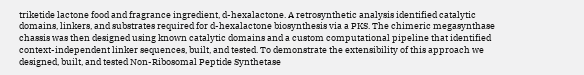triketide lactone food and fragrance ingredient, d-hexalactone. A retrosynthetic analysis identified catalytic domains, linkers, and substrates required for d-hexalactone biosynthesis via a PKS. The chimeric megasynthase chassis was then designed using known catalytic domains and a custom computational pipeline that identified context-independent linker sequences, built, and tested. To demonstrate the extensibility of this approach we designed, built, and tested Non-Ribosomal Peptide Synthetase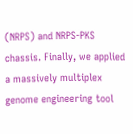(NRPS) and NRPS-PKS chassis. Finally, we applied a massively multiplex genome engineering tool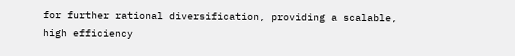for further rational diversification, providing a scalable, high efficiency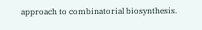approach to combinatorial biosynthesis.